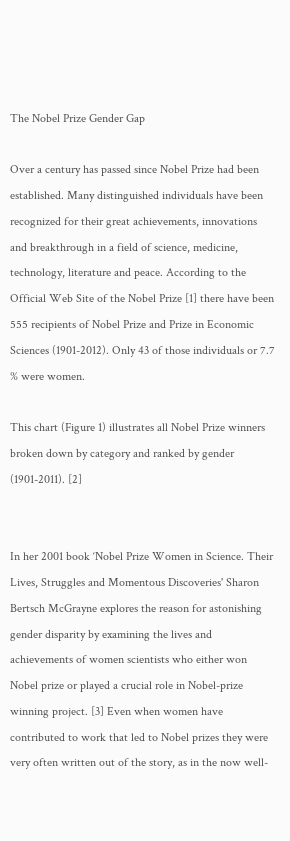The Nobel Prize Gender Gap

Over a century has passed since Nobel Prize had been established. Many distinguished individuals have been recognized for their great achievements, innovations and breakthrough in a field of science, medicine, technology, literature and peace. According to the Official Web Site of the Nobel Prize [1] there have been 555 recipients of Nobel Prize and Prize in Economic Sciences (1901-2012). Only 43 of those individuals or 7.7 % were women.

This chart (Figure 1) illustrates all Nobel Prize winners broken down by category and ranked by gender (1901-2011). [2]


In her 2001 book ‘Nobel Prize Women in Science. Their Lives, Struggles and Momentous Discoveries' Sharon Bertsch McGrayne explores the reason for astonishing gender disparity by examining the lives and achievements of women scientists who either won Nobel prize or played a crucial role in Nobel-prize winning project. [3] Even when women have contributed to work that led to Nobel prizes they were very often written out of the story, as in the now well-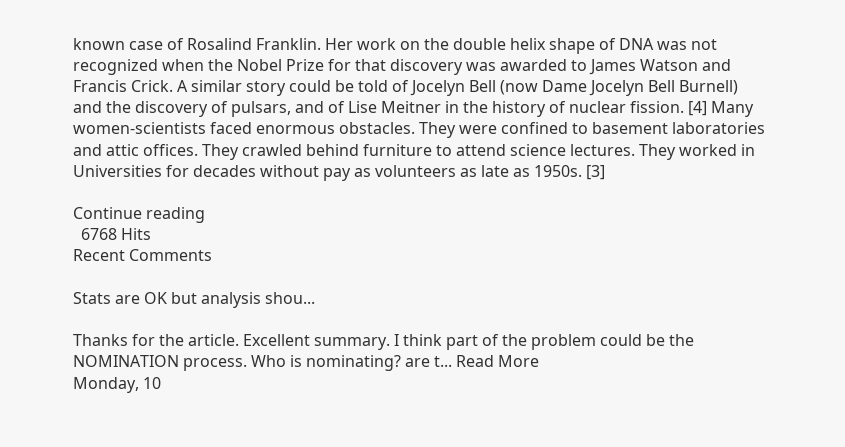known case of Rosalind Franklin. Her work on the double helix shape of DNA was not recognized when the Nobel Prize for that discovery was awarded to James Watson and Francis Crick. A similar story could be told of Jocelyn Bell (now Dame Jocelyn Bell Burnell) and the discovery of pulsars, and of Lise Meitner in the history of nuclear fission. [4] Many women-scientists faced enormous obstacles. They were confined to basement laboratories and attic offices. They crawled behind furniture to attend science lectures. They worked in Universities for decades without pay as volunteers as late as 1950s. [3]

Continue reading
  6768 Hits
Recent Comments

Stats are OK but analysis shou...

Thanks for the article. Excellent summary. I think part of the problem could be the NOMINATION process. Who is nominating? are t... Read More
Monday, 10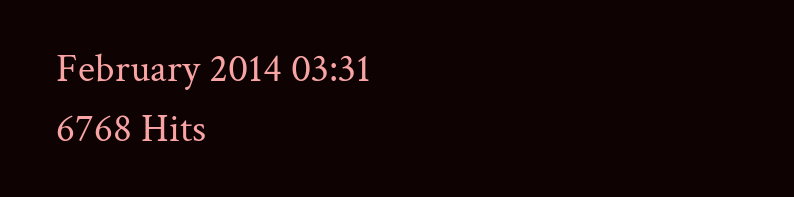February 2014 03:31
6768 Hits